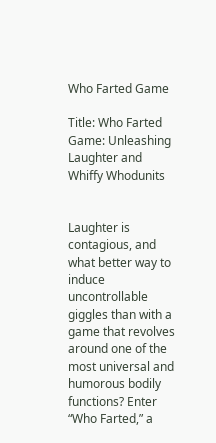Who Farted Game

Title: Who Farted Game: Unleashing Laughter and Whiffy Whodunits


Laughter is contagious, and what better way to induce uncontrollable giggles than with a game that revolves around one of the most universal and humorous bodily functions? Enter “Who Farted,” a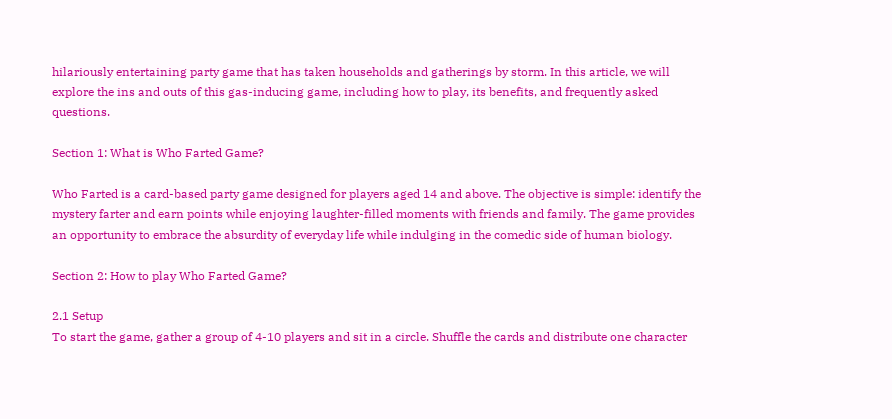hilariously entertaining party game that has taken households and gatherings by storm. In this article, we will explore the ins and outs of this gas-inducing game, including how to play, its benefits, and frequently asked questions.

Section 1: What is Who Farted Game?

Who Farted is a card-based party game designed for players aged 14 and above. The objective is simple: identify the mystery farter and earn points while enjoying laughter-filled moments with friends and family. The game provides an opportunity to embrace the absurdity of everyday life while indulging in the comedic side of human biology.

Section 2: How to play Who Farted Game?

2.1 Setup
To start the game, gather a group of 4-10 players and sit in a circle. Shuffle the cards and distribute one character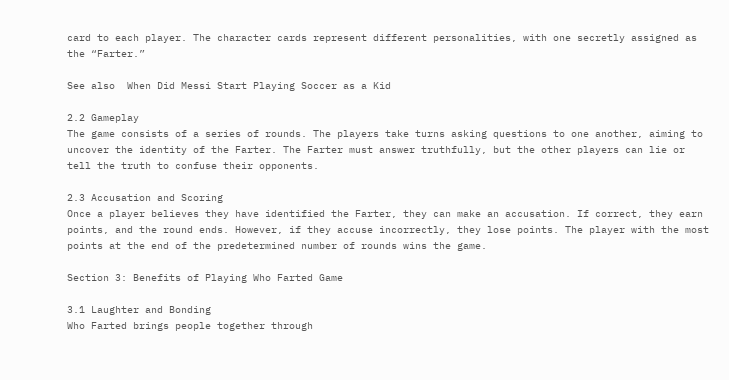card to each player. The character cards represent different personalities, with one secretly assigned as the “Farter.”

See also  When Did Messi Start Playing Soccer as a Kid

2.2 Gameplay
The game consists of a series of rounds. The players take turns asking questions to one another, aiming to uncover the identity of the Farter. The Farter must answer truthfully, but the other players can lie or tell the truth to confuse their opponents.

2.3 Accusation and Scoring
Once a player believes they have identified the Farter, they can make an accusation. If correct, they earn points, and the round ends. However, if they accuse incorrectly, they lose points. The player with the most points at the end of the predetermined number of rounds wins the game.

Section 3: Benefits of Playing Who Farted Game

3.1 Laughter and Bonding
Who Farted brings people together through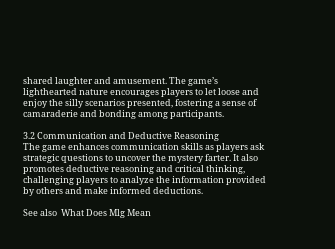shared laughter and amusement. The game’s lighthearted nature encourages players to let loose and enjoy the silly scenarios presented, fostering a sense of camaraderie and bonding among participants.

3.2 Communication and Deductive Reasoning
The game enhances communication skills as players ask strategic questions to uncover the mystery farter. It also promotes deductive reasoning and critical thinking, challenging players to analyze the information provided by others and make informed deductions.

See also  What Does Mlg Mean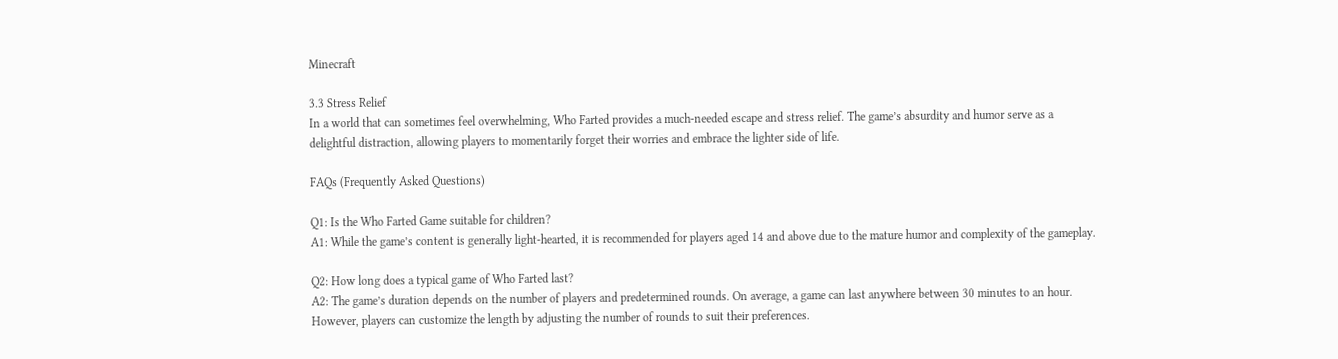Minecraft

3.3 Stress Relief
In a world that can sometimes feel overwhelming, Who Farted provides a much-needed escape and stress relief. The game’s absurdity and humor serve as a delightful distraction, allowing players to momentarily forget their worries and embrace the lighter side of life.

FAQs (Frequently Asked Questions)

Q1: Is the Who Farted Game suitable for children?
A1: While the game’s content is generally light-hearted, it is recommended for players aged 14 and above due to the mature humor and complexity of the gameplay.

Q2: How long does a typical game of Who Farted last?
A2: The game’s duration depends on the number of players and predetermined rounds. On average, a game can last anywhere between 30 minutes to an hour. However, players can customize the length by adjusting the number of rounds to suit their preferences.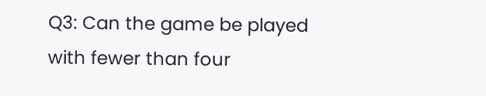Q3: Can the game be played with fewer than four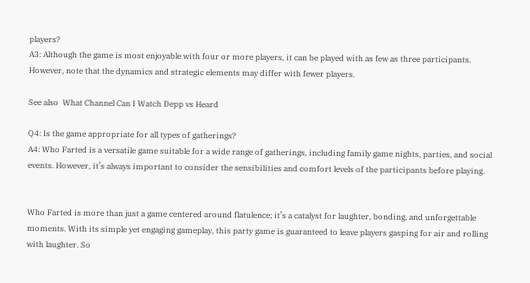players?
A3: Although the game is most enjoyable with four or more players, it can be played with as few as three participants. However, note that the dynamics and strategic elements may differ with fewer players.

See also  What Channel Can I Watch Depp vs Heard

Q4: Is the game appropriate for all types of gatherings?
A4: Who Farted is a versatile game suitable for a wide range of gatherings, including family game nights, parties, and social events. However, it’s always important to consider the sensibilities and comfort levels of the participants before playing.


Who Farted is more than just a game centered around flatulence; it’s a catalyst for laughter, bonding, and unforgettable moments. With its simple yet engaging gameplay, this party game is guaranteed to leave players gasping for air and rolling with laughter. So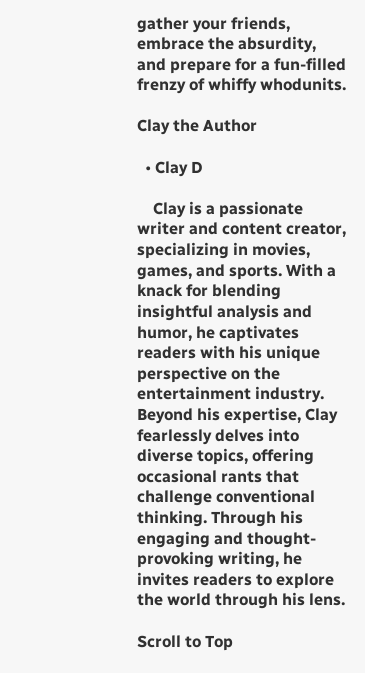gather your friends, embrace the absurdity, and prepare for a fun-filled frenzy of whiffy whodunits.

Clay the Author

  • Clay D

    Clay is a passionate writer and content creator, specializing in movies, games, and sports. With a knack for blending insightful analysis and humor, he captivates readers with his unique perspective on the entertainment industry. Beyond his expertise, Clay fearlessly delves into diverse topics, offering occasional rants that challenge conventional thinking. Through his engaging and thought-provoking writing, he invites readers to explore the world through his lens.

Scroll to Top